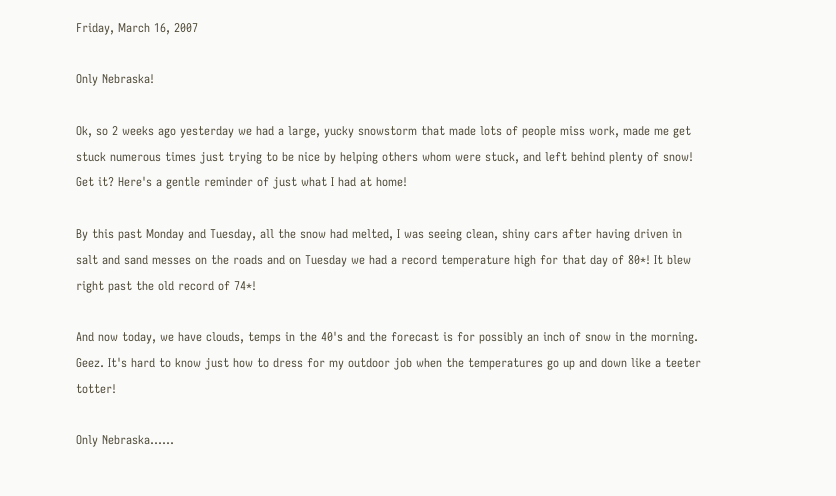Friday, March 16, 2007

Only Nebraska!

Ok, so 2 weeks ago yesterday we had a large, yucky snowstorm that made lots of people miss work, made me get stuck numerous times just trying to be nice by helping others whom were stuck, and left behind plenty of snow! Get it? Here's a gentle reminder of just what I had at home!

By this past Monday and Tuesday, all the snow had melted, I was seeing clean, shiny cars after having driven in salt and sand messes on the roads and on Tuesday we had a record temperature high for that day of 80*! It blew right past the old record of 74*!

And now today, we have clouds, temps in the 40's and the forecast is for possibly an inch of snow in the morning. Geez. It's hard to know just how to dress for my outdoor job when the temperatures go up and down like a teeter totter!

Only Nebraska......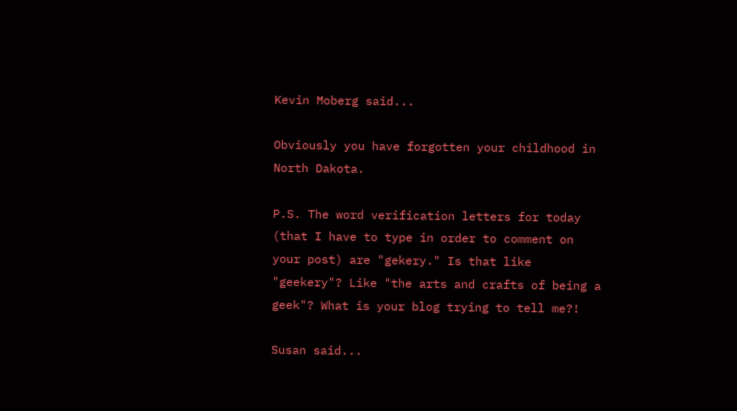Kevin Moberg said...

Obviously you have forgotten your childhood in North Dakota.

P.S. The word verification letters for today (that I have to type in order to comment on your post) are "gekery." Is that like "geekery"? Like "the arts and crafts of being a geek"? What is your blog trying to tell me?!

Susan said...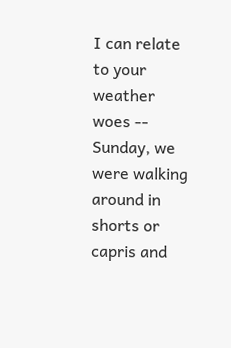I can relate to your weather woes -- Sunday, we were walking around in shorts or capris and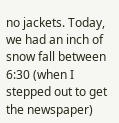no jackets. Today, we had an inch of snow fall between 6:30 (when I stepped out to get the newspaper)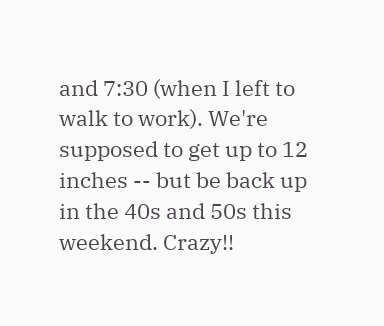and 7:30 (when I left to walk to work). We're supposed to get up to 12 inches -- but be back up in the 40s and 50s this weekend. Crazy!!